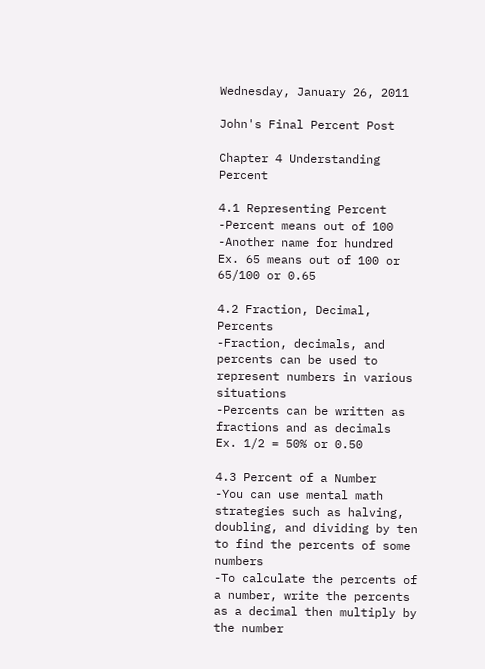Wednesday, January 26, 2011

John's Final Percent Post

Chapter 4 Understanding Percent

4.1 Representing Percent
-Percent means out of 100
-Another name for hundred
Ex. 65 means out of 100 or 65/100 or 0.65

4.2 Fraction, Decimal, Percents
-Fraction, decimals, and percents can be used to represent numbers in various situations
-Percents can be written as fractions and as decimals
Ex. 1/2 = 50% or 0.50

4.3 Percent of a Number
-You can use mental math strategies such as halving, doubling, and dividing by ten to find the percents of some numbers
-To calculate the percents of a number, write the percents as a decimal then multiply by the number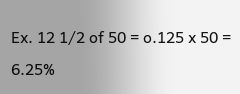Ex. 12 1/2 of 50 = o.125 x 50 = 6.25%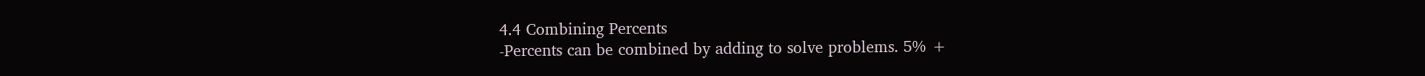4.4 Combining Percents
-Percents can be combined by adding to solve problems. 5% +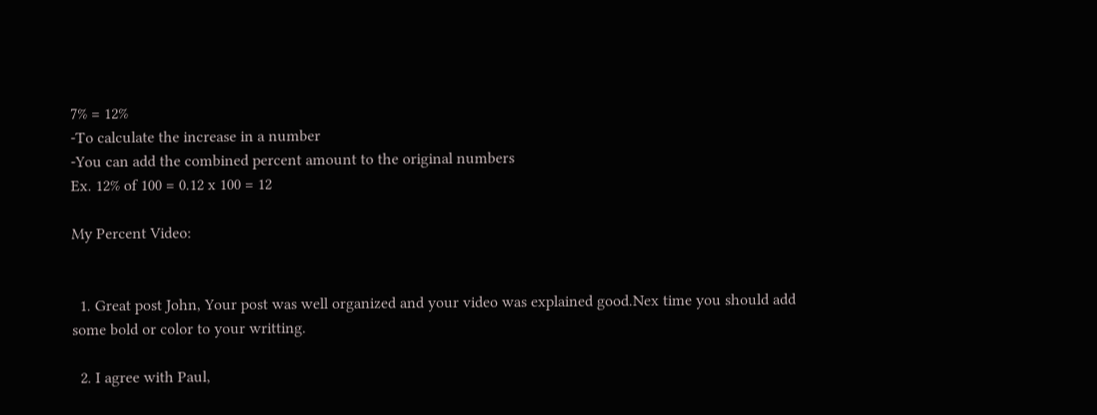7% = 12%
-To calculate the increase in a number
-You can add the combined percent amount to the original numbers
Ex. 12% of 100 = 0.12 x 100 = 12

My Percent Video:


  1. Great post John, Your post was well organized and your video was explained good.Nex time you should add some bold or color to your writting.

  2. I agree with Paul,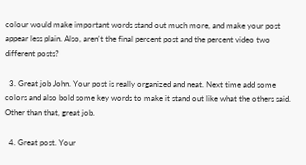colour would make important words stand out much more, and make your post appear less plain. Also, aren't the final percent post and the percent video two different posts?

  3. Great job John. Your post is really organized and neat. Next time add some colors and also bold some key words to make it stand out like what the others said. Other than that, great job.

  4. Great post. Your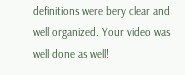definitions were bery clear and well organized. Your video was well done as well!